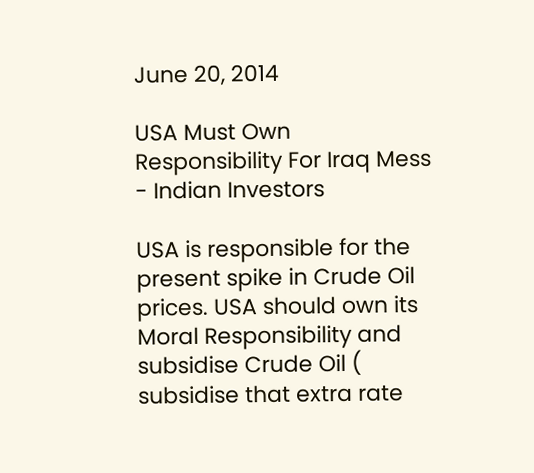June 20, 2014

USA Must Own Responsibility For Iraq Mess - Indian Investors

USA is responsible for the present spike in Crude Oil prices. USA should own its Moral Responsibility and subsidise Crude Oil ( subsidise that extra rate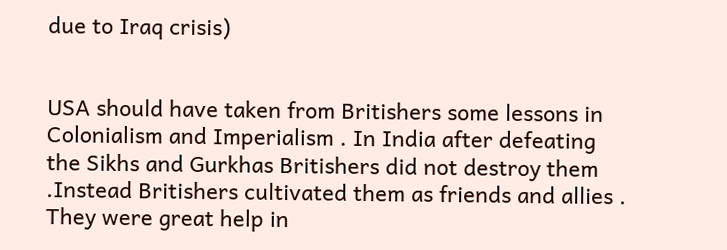due to Iraq crisis)


USA should have taken from Britishers some lessons in Colonialism and Imperialism . In India after defeating the Sikhs and Gurkhas Britishers did not destroy them .Instead Britishers cultivated them as friends and allies . They were great help in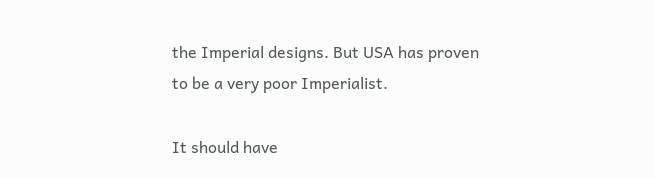the Imperial designs. But USA has proven to be a very poor Imperialist.

It should have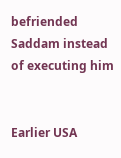befriended Saddam instead of executing him


Earlier USA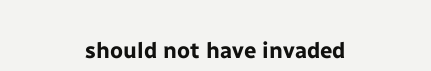should not have invaded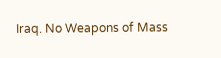Iraq. No Weapons of Mass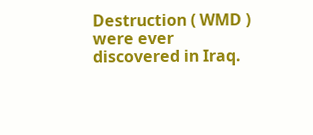Destruction ( WMD ) were ever discovered in Iraq.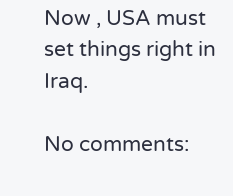Now , USA must set things right in Iraq.

No comments: